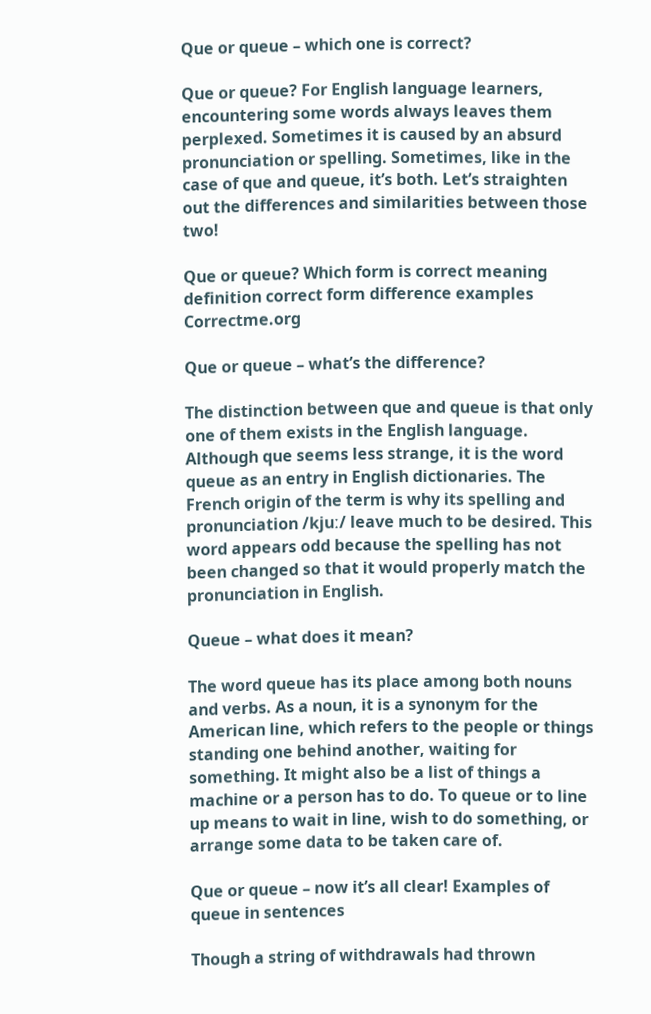Que or queue – which one is correct?

Que or queue? For English language learners, encountering some words always leaves them perplexed. Sometimes it is caused by an absurd pronunciation or spelling. Sometimes, like in the case of que and queue, it’s both. Let’s straighten out the differences and similarities between those two!

Que or queue? Which form is correct meaning definition correct form difference examples Correctme.org

Que or queue – what’s the difference?

The distinction between que and queue is that only one of them exists in the English language. Although que seems less strange, it is the word queue as an entry in English dictionaries. The French origin of the term is why its spelling and pronunciation /kjuː/ leave much to be desired. This word appears odd because the spelling has not been changed so that it would properly match the pronunciation in English.

Queue – what does it mean?

The word queue has its place among both nouns and verbs. As a noun, it is a synonym for the American line, which refers to the people or things standing one behind another, waiting for something. It might also be a list of things a machine or a person has to do. To queue or to line up means to wait in line, wish to do something, or arrange some data to be taken care of.

Que or queue – now it’s all clear! Examples of queue in sentences

Though a string of withdrawals had thrown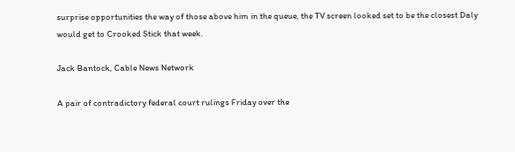surprise opportunities the way of those above him in the queue, the TV screen looked set to be the closest Daly would get to Crooked Stick that week.

Jack Bantock, Cable News Network

A pair of contradictory federal court rulings Friday over the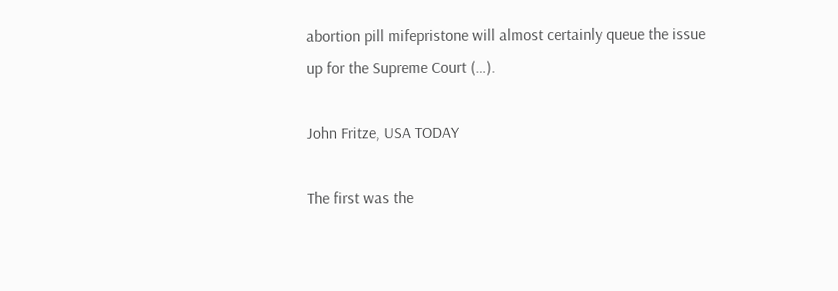abortion pill mifepristone will almost certainly queue the issue up for the Supreme Court (…).

John Fritze, USA TODAY

The first was the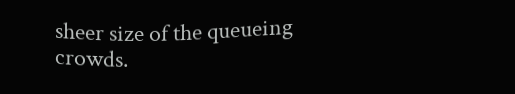sheer size of the queueing crowds.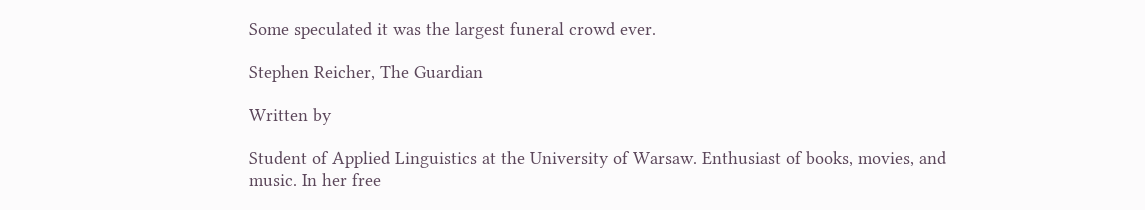Some speculated it was the largest funeral crowd ever.

Stephen Reicher, The Guardian

Written by

Student of Applied Linguistics at the University of Warsaw. Enthusiast of books, movies, and music. In her free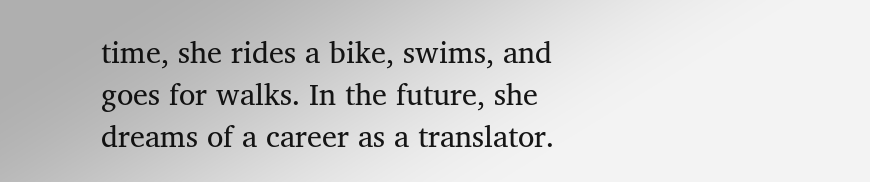time, she rides a bike, swims, and goes for walks. In the future, she dreams of a career as a translator.